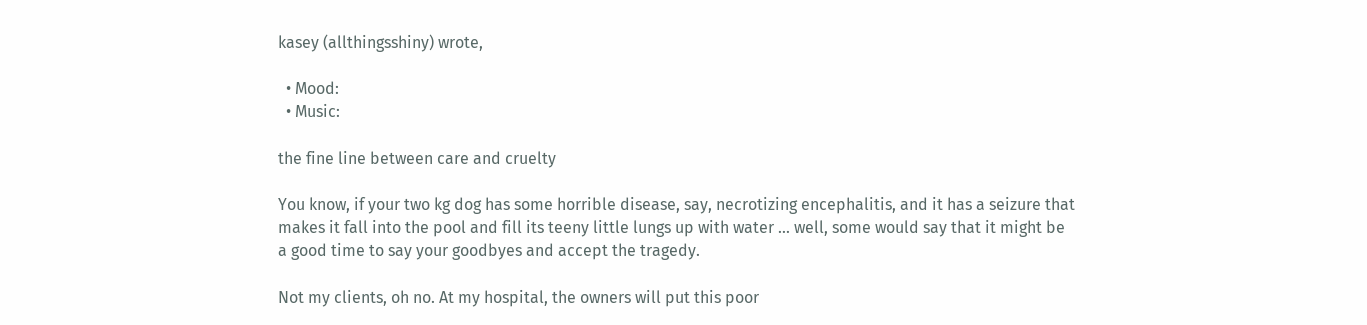kasey (allthingsshiny) wrote,

  • Mood:
  • Music:

the fine line between care and cruelty

You know, if your two kg dog has some horrible disease, say, necrotizing encephalitis, and it has a seizure that makes it fall into the pool and fill its teeny little lungs up with water ... well, some would say that it might be a good time to say your goodbyes and accept the tragedy.

Not my clients, oh no. At my hospital, the owners will put this poor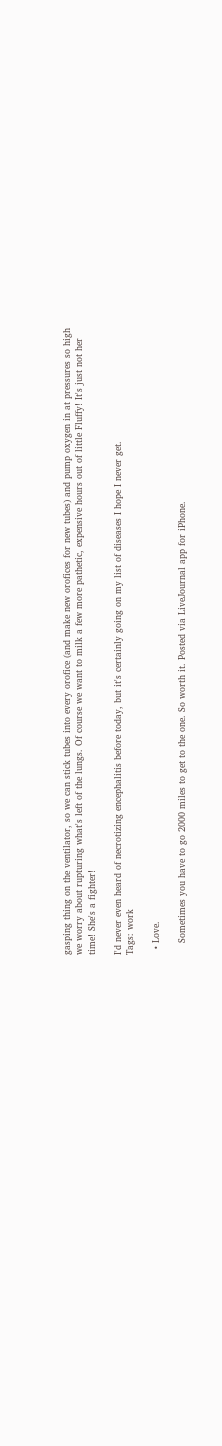gasping thing on the ventilator, so we can stick tubes into every orofice (and make new orofices for new tubes) and pump oxygen in at pressures so high we worry about rupturing what's left of the lungs. Of course we want to milk a few more pathetic, expensive hours out of little Fluffy! It's just not her time! She's a fighter!

I'd never even heard of necrotizing encephalitis before today, but it's certainly going on my list of diseases I hope I never get.
Tags: work

  • Love.

    Sometimes you have to go 2000 miles to get to the one. So worth it. Posted via LiveJournal app for iPhone.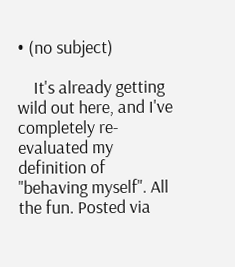• (no subject)

    It's already getting wild out here, and I've completely re-evaluated my definition of "behaving myself". All the fun. Posted via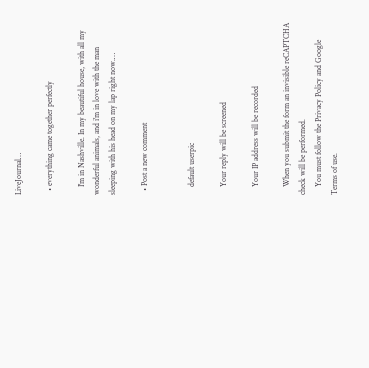LiveJournal…

  • everything came together perfectly

    I'm in Nashville. In my beautiful house, with all my wonderful animals, and i'm in love with the man sleeping with his head on my lap right now.…

  • Post a new comment


    default userpic

    Your reply will be screened

    Your IP address will be recorded

    When you submit the form an invisible reCAPTCHA check will be performed.
    You must follow the Privacy Policy and Google Terms of use.